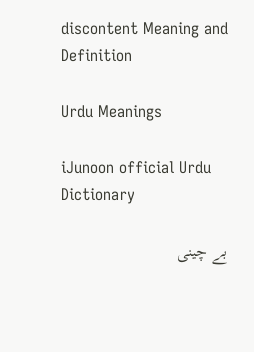discontent Meaning and Definition

Urdu Meanings

iJunoon official Urdu Dictionary

بے چینی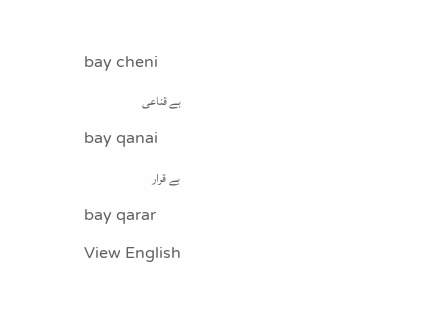bay cheni

بے قناعی

bay qanai

بے قرار

bay qarar

View English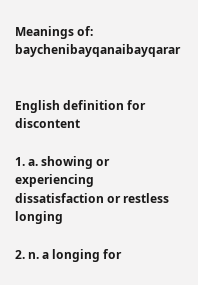Meanings of: baychenibayqanaibayqarar


English definition for discontent

1. a. showing or experiencing dissatisfaction or restless longing

2. n. a longing for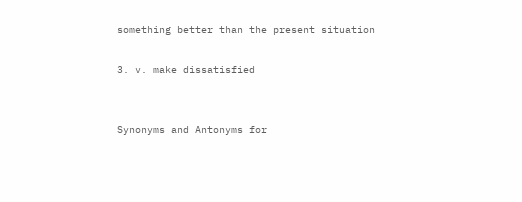something better than the present situation

3. v. make dissatisfied


Synonyms and Antonyms for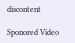discontent

Sponored Video